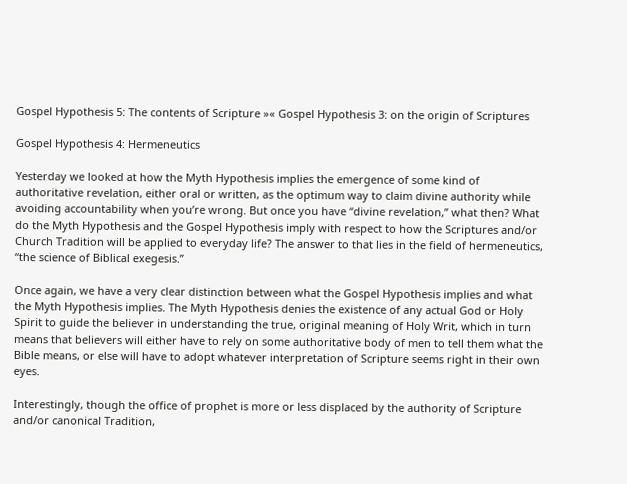Gospel Hypothesis 5: The contents of Scripture »« Gospel Hypothesis 3: on the origin of Scriptures

Gospel Hypothesis 4: Hermeneutics

Yesterday we looked at how the Myth Hypothesis implies the emergence of some kind of authoritative revelation, either oral or written, as the optimum way to claim divine authority while avoiding accountability when you’re wrong. But once you have “divine revelation,” what then? What do the Myth Hypothesis and the Gospel Hypothesis imply with respect to how the Scriptures and/or Church Tradition will be applied to everyday life? The answer to that lies in the field of hermeneutics, “the science of Biblical exegesis.”

Once again, we have a very clear distinction between what the Gospel Hypothesis implies and what the Myth Hypothesis implies. The Myth Hypothesis denies the existence of any actual God or Holy Spirit to guide the believer in understanding the true, original meaning of Holy Writ, which in turn means that believers will either have to rely on some authoritative body of men to tell them what the Bible means, or else will have to adopt whatever interpretation of Scripture seems right in their own eyes.

Interestingly, though the office of prophet is more or less displaced by the authority of Scripture and/or canonical Tradition,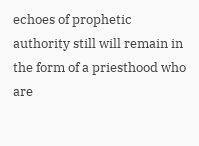echoes of prophetic authority still will remain in the form of a priesthood who are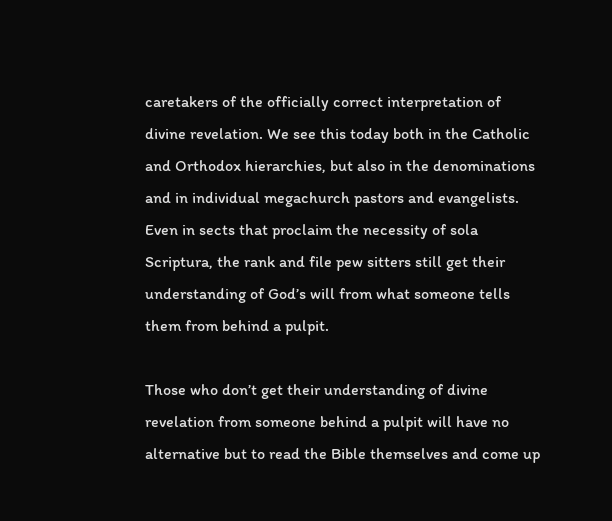caretakers of the officially correct interpretation of divine revelation. We see this today both in the Catholic and Orthodox hierarchies, but also in the denominations and in individual megachurch pastors and evangelists. Even in sects that proclaim the necessity of sola Scriptura, the rank and file pew sitters still get their understanding of God’s will from what someone tells them from behind a pulpit.

Those who don’t get their understanding of divine revelation from someone behind a pulpit will have no alternative but to read the Bible themselves and come up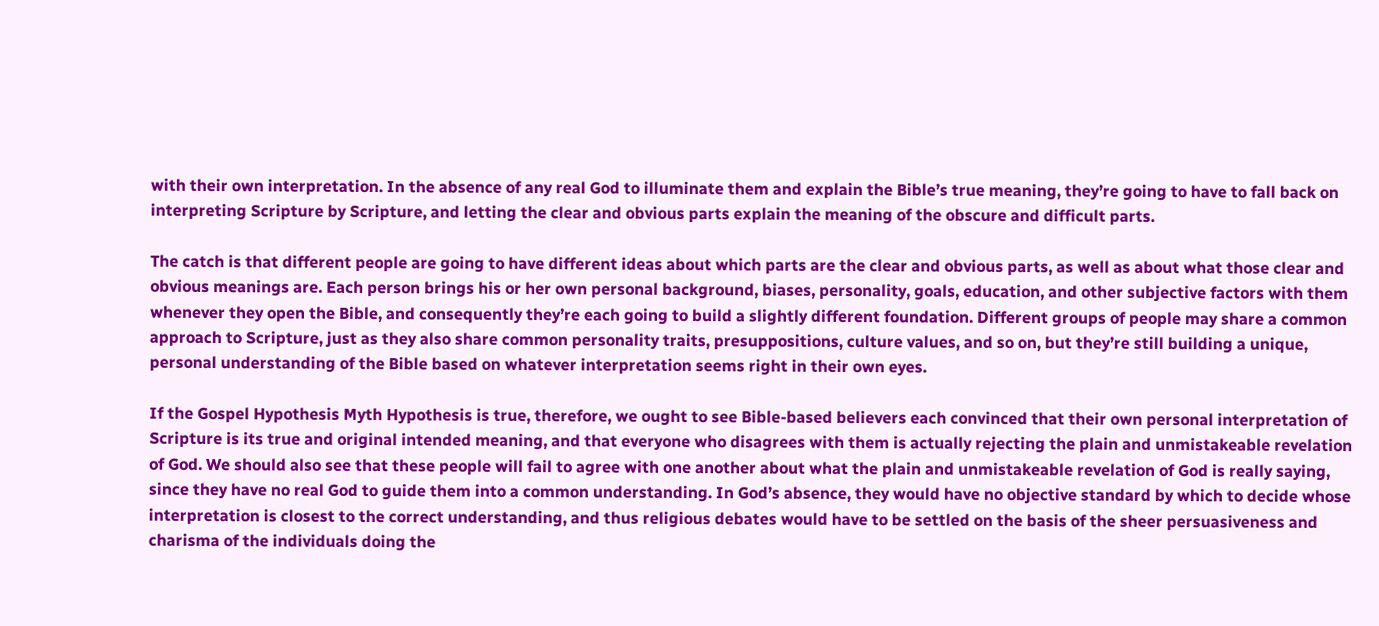with their own interpretation. In the absence of any real God to illuminate them and explain the Bible’s true meaning, they’re going to have to fall back on interpreting Scripture by Scripture, and letting the clear and obvious parts explain the meaning of the obscure and difficult parts.

The catch is that different people are going to have different ideas about which parts are the clear and obvious parts, as well as about what those clear and obvious meanings are. Each person brings his or her own personal background, biases, personality, goals, education, and other subjective factors with them whenever they open the Bible, and consequently they’re each going to build a slightly different foundation. Different groups of people may share a common approach to Scripture, just as they also share common personality traits, presuppositions, culture values, and so on, but they’re still building a unique, personal understanding of the Bible based on whatever interpretation seems right in their own eyes.

If the Gospel Hypothesis Myth Hypothesis is true, therefore, we ought to see Bible-based believers each convinced that their own personal interpretation of Scripture is its true and original intended meaning, and that everyone who disagrees with them is actually rejecting the plain and unmistakeable revelation of God. We should also see that these people will fail to agree with one another about what the plain and unmistakeable revelation of God is really saying, since they have no real God to guide them into a common understanding. In God’s absence, they would have no objective standard by which to decide whose interpretation is closest to the correct understanding, and thus religious debates would have to be settled on the basis of the sheer persuasiveness and charisma of the individuals doing the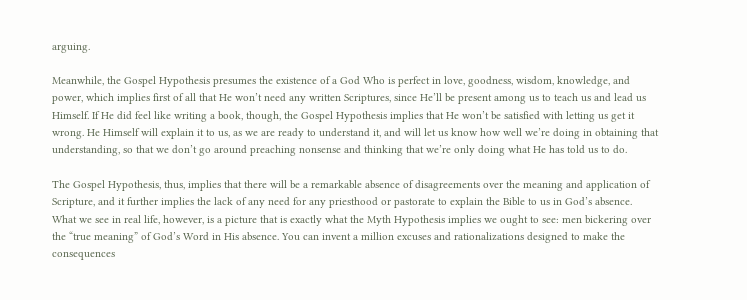arguing.

Meanwhile, the Gospel Hypothesis presumes the existence of a God Who is perfect in love, goodness, wisdom, knowledge, and power, which implies first of all that He won’t need any written Scriptures, since He’ll be present among us to teach us and lead us Himself. If He did feel like writing a book, though, the Gospel Hypothesis implies that He won’t be satisfied with letting us get it wrong. He Himself will explain it to us, as we are ready to understand it, and will let us know how well we’re doing in obtaining that understanding, so that we don’t go around preaching nonsense and thinking that we’re only doing what He has told us to do.

The Gospel Hypothesis, thus, implies that there will be a remarkable absence of disagreements over the meaning and application of Scripture, and it further implies the lack of any need for any priesthood or pastorate to explain the Bible to us in God’s absence. What we see in real life, however, is a picture that is exactly what the Myth Hypothesis implies we ought to see: men bickering over the “true meaning” of God’s Word in His absence. You can invent a million excuses and rationalizations designed to make the consequences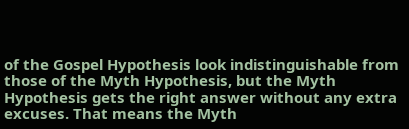of the Gospel Hypothesis look indistinguishable from those of the Myth Hypothesis, but the Myth Hypothesis gets the right answer without any extra excuses. That means the Myth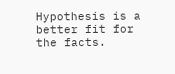Hypothesis is a better fit for the facts.